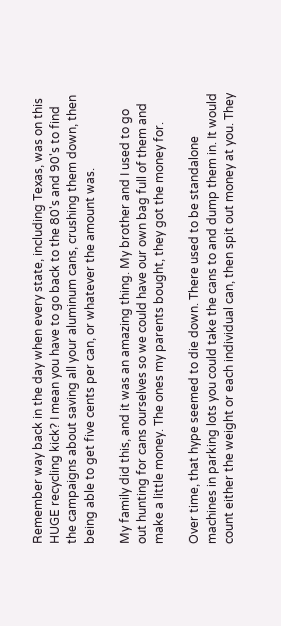Remember way back in the day when every state, including Texas, was on this HUGE recycling kick? I mean you have to go back to the 80's and 90's to find the campaigns about saving all your aluminum cans, crushing them down, then being able to get five cents per can, or whatever the amount was.

My family did this, and it was an amazing thing. My brother and I used to go out hunting for cans ourselves so we could have our own bag full of them and make a little money. The ones my parents bought, they got the money for.

Over time, that hype seemed to die down. There used to be standalone machines in parking lots you could take the cans to and dump them in. It would count either the weight or each individual can, then spit out money at you. They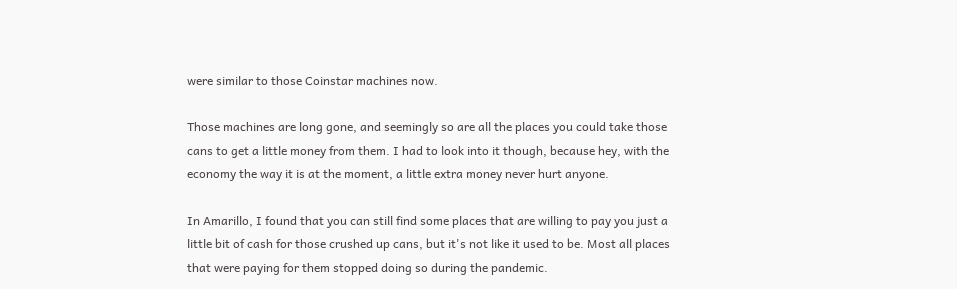were similar to those Coinstar machines now.

Those machines are long gone, and seemingly so are all the places you could take those cans to get a little money from them. I had to look into it though, because hey, with the economy the way it is at the moment, a little extra money never hurt anyone.

In Amarillo, I found that you can still find some places that are willing to pay you just a little bit of cash for those crushed up cans, but it's not like it used to be. Most all places that were paying for them stopped doing so during the pandemic.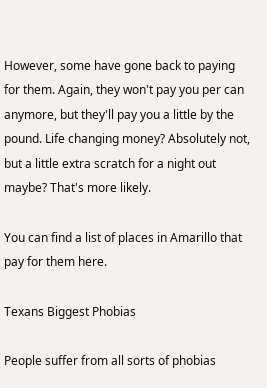However, some have gone back to paying for them. Again, they won't pay you per can anymore, but they'll pay you a little by the pound. Life changing money? Absolutely not, but a little extra scratch for a night out maybe? That's more likely.

You can find a list of places in Amarillo that pay for them here.

Texans Biggest Phobias

People suffer from all sorts of phobias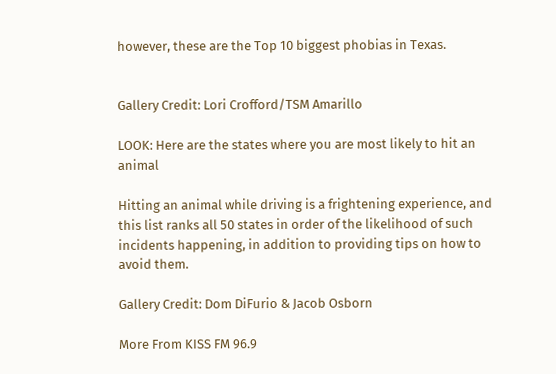however, these are the Top 10 biggest phobias in Texas.


Gallery Credit: Lori Crofford/TSM Amarillo

LOOK: Here are the states where you are most likely to hit an animal

Hitting an animal while driving is a frightening experience, and this list ranks all 50 states in order of the likelihood of such incidents happening, in addition to providing tips on how to avoid them.

Gallery Credit: Dom DiFurio & Jacob Osborn

More From KISS FM 96.9